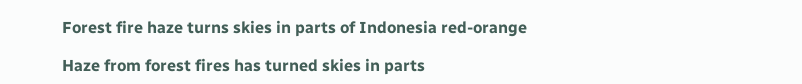Forest fire haze turns skies in parts of Indonesia red-orange

Haze from forest fires has turned skies in parts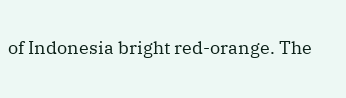of Indonesia bright red-orange. The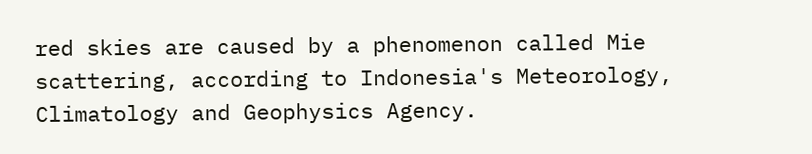red skies are caused by a phenomenon called Mie scattering, according to Indonesia's Meteorology, Climatology and Geophysics Agency.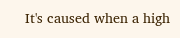It's caused when a high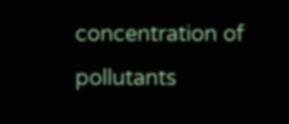concentration of pollutants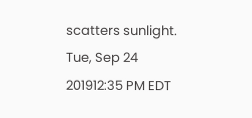scatters sunlight.
Tue, Sep 24 201912:35 PM EDT